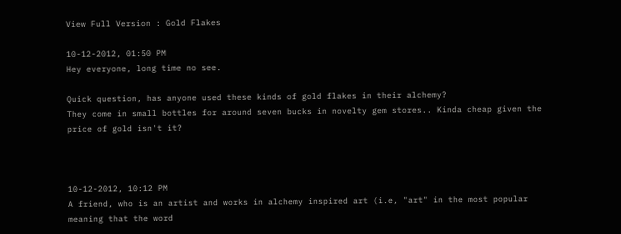View Full Version : Gold Flakes

10-12-2012, 01:50 PM
Hey everyone, long time no see.

Quick question, has anyone used these kinds of gold flakes in their alchemy?
They come in small bottles for around seven bucks in novelty gem stores.. Kinda cheap given the price of gold isn't it?



10-12-2012, 10:12 PM
A friend, who is an artist and works in alchemy inspired art (i.e, "art" in the most popular meaning that the word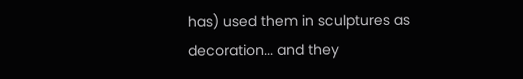has) used them in sculptures as decoration... and they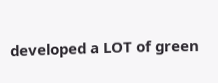developed a LOT of green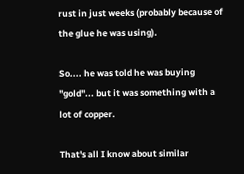rust in just weeks (probably because of the glue he was using).

So.... he was told he was buying "gold"... but it was something with a lot of copper.

That's all I know about similar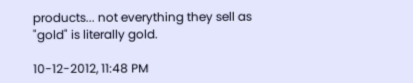products... not everything they sell as "gold" is literally gold.

10-12-2012, 11:48 PM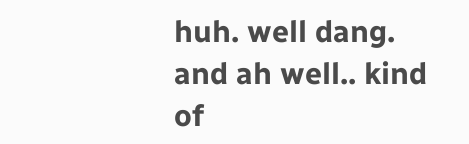huh. well dang. and ah well.. kind of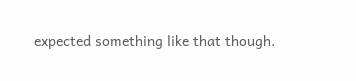expected something like that though.